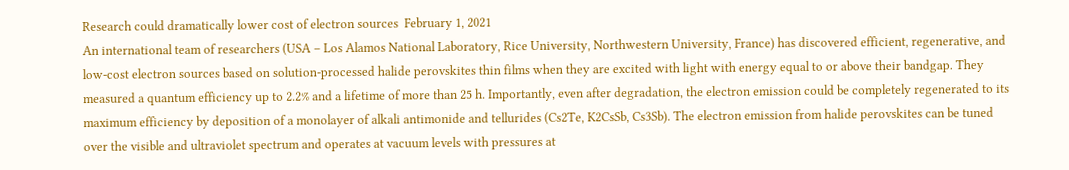Research could dramatically lower cost of electron sources  February 1, 2021
An international team of researchers (USA – Los Alamos National Laboratory, Rice University, Northwestern University, France) has discovered efficient, regenerative, and low-cost electron sources based on solution-processed halide perovskites thin films when they are excited with light with energy equal to or above their bandgap. They measured a quantum efficiency up to 2.2% and a lifetime of more than 25 h. Importantly, even after degradation, the electron emission could be completely regenerated to its maximum efficiency by deposition of a monolayer of alkali antimonide and tellurides (Cs2Te, K2CsSb, Cs3Sb). The electron emission from halide perovskites can be tuned over the visible and ultraviolet spectrum and operates at vacuum levels with pressures at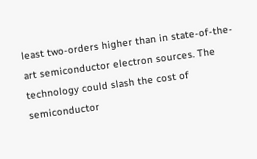least two-orders higher than in state-of-the-art semiconductor electron sources. The technology could slash the cost of semiconductor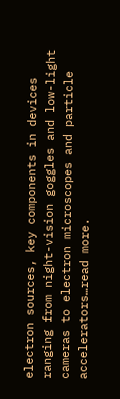electron sources, key components in devices ranging from night-vision goggles and low-light cameras to electron microscopes and particle accelerators…read more.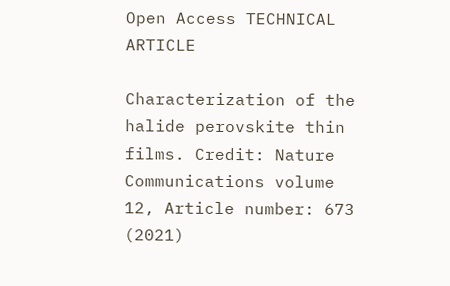Open Access TECHNICAL ARTICLE

Characterization of the halide perovskite thin films. Credit: Nature Communications volume 12, Article number: 673 (2021)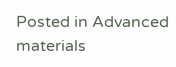Posted in Advanced materials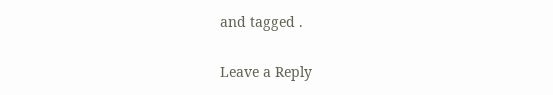and tagged .

Leave a Reply